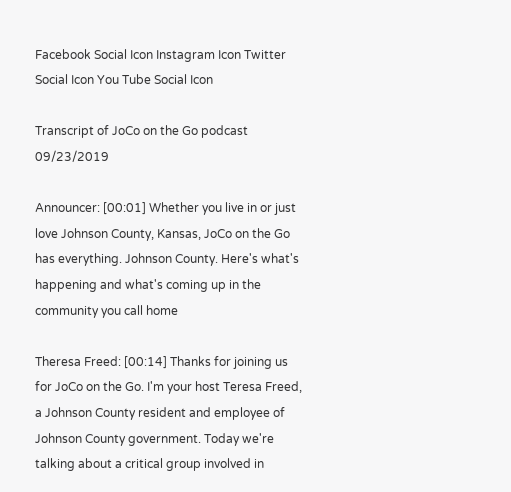Facebook Social Icon Instagram Icon Twitter Social Icon You Tube Social Icon

Transcript of JoCo on the Go podcast 09/23/2019

Announcer: [00:01] Whether you live in or just love Johnson County, Kansas, JoCo on the Go has everything. Johnson County. Here's what's happening and what's coming up in the community you call home

Theresa Freed: [00:14] Thanks for joining us for JoCo on the Go. I'm your host Teresa Freed, a Johnson County resident and employee of Johnson County government. Today we're talking about a critical group involved in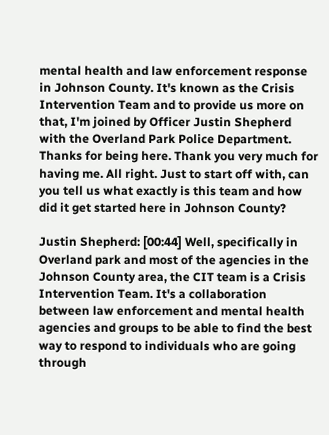mental health and law enforcement response in Johnson County. It's known as the Crisis Intervention Team and to provide us more on that, I'm joined by Officer Justin Shepherd with the Overland Park Police Department. Thanks for being here. Thank you very much for having me. All right. Just to start off with, can you tell us what exactly is this team and how did it get started here in Johnson County?

Justin Shepherd: [00:44] Well, specifically in Overland park and most of the agencies in the Johnson County area, the CIT team is a Crisis Intervention Team. It's a collaboration between law enforcement and mental health agencies and groups to be able to find the best way to respond to individuals who are going through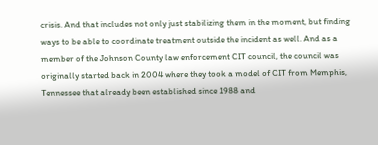crisis. And that includes not only just stabilizing them in the moment, but finding ways to be able to coordinate treatment outside the incident as well. And as a member of the Johnson County law enforcement CIT council, the council was originally started back in 2004 where they took a model of CIT from Memphis, Tennessee that already been established since 1988 and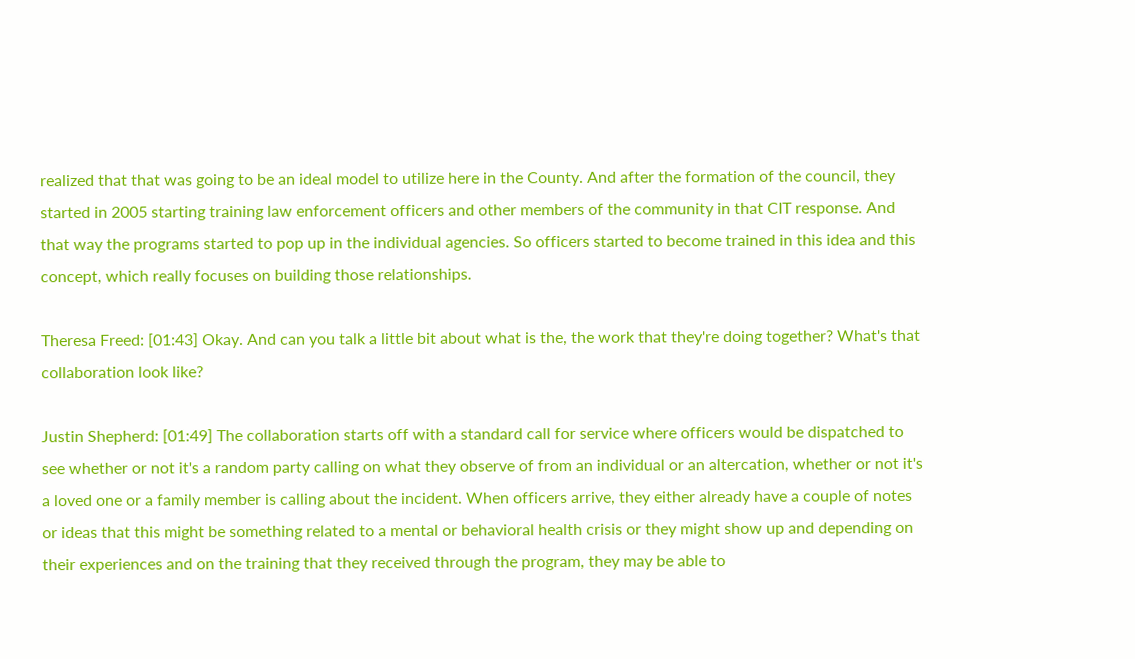realized that that was going to be an ideal model to utilize here in the County. And after the formation of the council, they started in 2005 starting training law enforcement officers and other members of the community in that CIT response. And that way the programs started to pop up in the individual agencies. So officers started to become trained in this idea and this concept, which really focuses on building those relationships.

Theresa Freed: [01:43] Okay. And can you talk a little bit about what is the, the work that they're doing together? What's that collaboration look like?

Justin Shepherd: [01:49] The collaboration starts off with a standard call for service where officers would be dispatched to see whether or not it's a random party calling on what they observe of from an individual or an altercation, whether or not it's a loved one or a family member is calling about the incident. When officers arrive, they either already have a couple of notes or ideas that this might be something related to a mental or behavioral health crisis or they might show up and depending on their experiences and on the training that they received through the program, they may be able to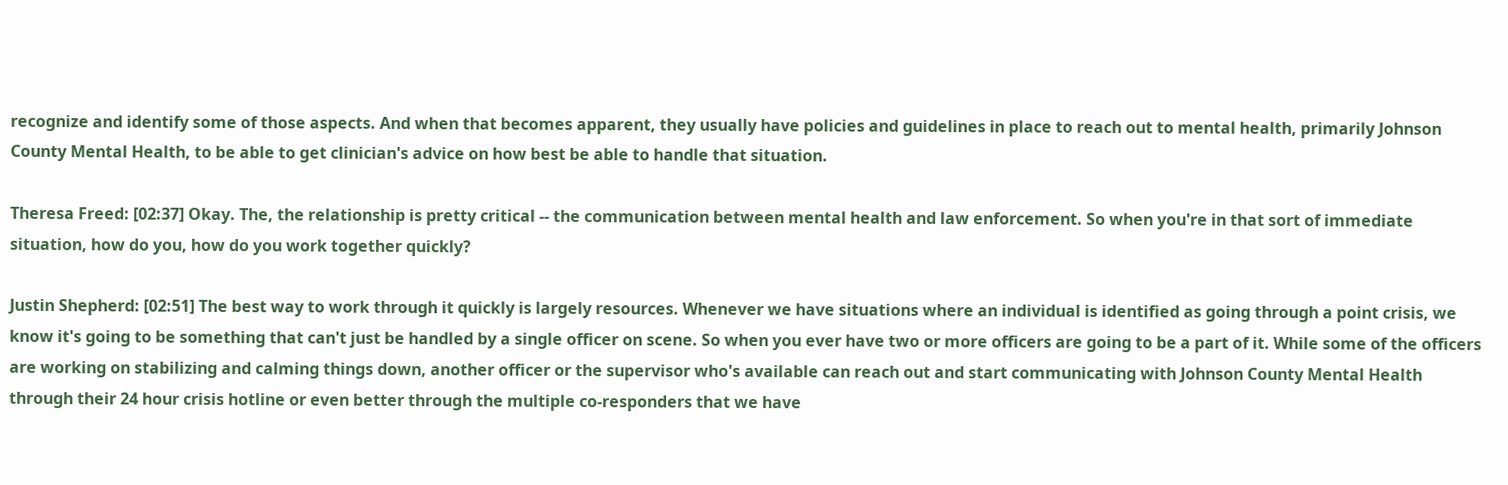recognize and identify some of those aspects. And when that becomes apparent, they usually have policies and guidelines in place to reach out to mental health, primarily Johnson County Mental Health, to be able to get clinician's advice on how best be able to handle that situation.

Theresa Freed: [02:37] Okay. The, the relationship is pretty critical -- the communication between mental health and law enforcement. So when you're in that sort of immediate situation, how do you, how do you work together quickly?

Justin Shepherd: [02:51] The best way to work through it quickly is largely resources. Whenever we have situations where an individual is identified as going through a point crisis, we know it's going to be something that can't just be handled by a single officer on scene. So when you ever have two or more officers are going to be a part of it. While some of the officers are working on stabilizing and calming things down, another officer or the supervisor who's available can reach out and start communicating with Johnson County Mental Health through their 24 hour crisis hotline or even better through the multiple co-responders that we have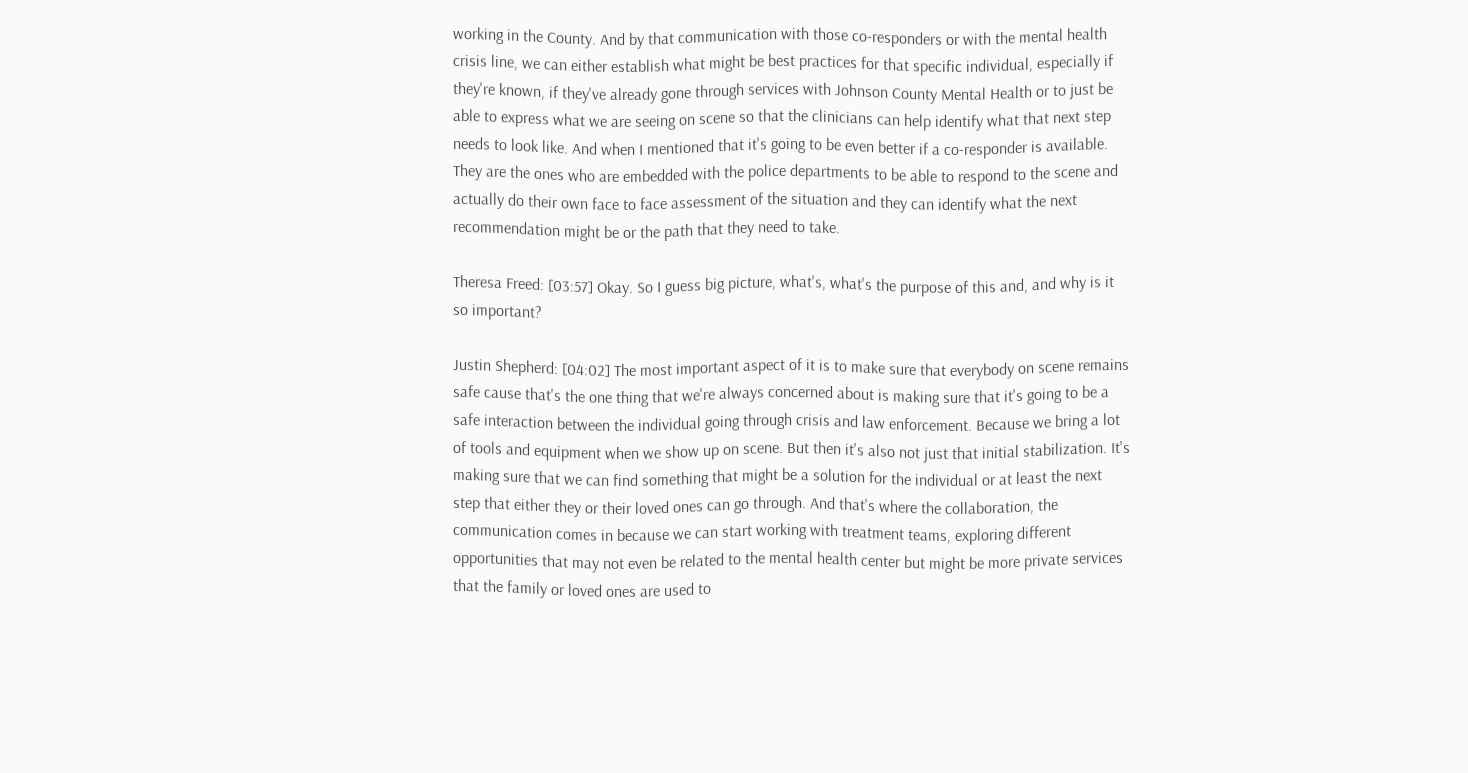working in the County. And by that communication with those co-responders or with the mental health crisis line, we can either establish what might be best practices for that specific individual, especially if they're known, if they've already gone through services with Johnson County Mental Health or to just be able to express what we are seeing on scene so that the clinicians can help identify what that next step needs to look like. And when I mentioned that it's going to be even better if a co-responder is available. They are the ones who are embedded with the police departments to be able to respond to the scene and actually do their own face to face assessment of the situation and they can identify what the next recommendation might be or the path that they need to take.

Theresa Freed: [03:57] Okay. So I guess big picture, what's, what's the purpose of this and, and why is it so important?

Justin Shepherd: [04:02] The most important aspect of it is to make sure that everybody on scene remains safe cause that's the one thing that we're always concerned about is making sure that it's going to be a safe interaction between the individual going through crisis and law enforcement. Because we bring a lot of tools and equipment when we show up on scene. But then it's also not just that initial stabilization. It's making sure that we can find something that might be a solution for the individual or at least the next step that either they or their loved ones can go through. And that's where the collaboration, the communication comes in because we can start working with treatment teams, exploring different opportunities that may not even be related to the mental health center but might be more private services that the family or loved ones are used to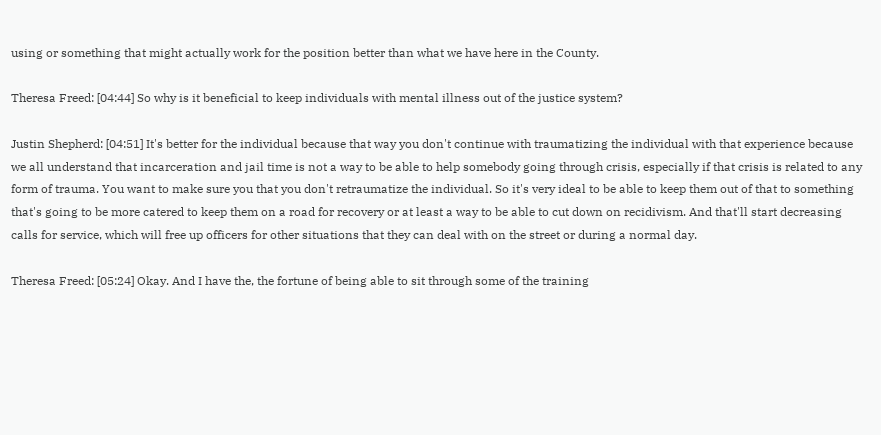using or something that might actually work for the position better than what we have here in the County.

Theresa Freed: [04:44] So why is it beneficial to keep individuals with mental illness out of the justice system?

Justin Shepherd: [04:51] It's better for the individual because that way you don't continue with traumatizing the individual with that experience because we all understand that incarceration and jail time is not a way to be able to help somebody going through crisis, especially if that crisis is related to any form of trauma. You want to make sure you that you don't retraumatize the individual. So it's very ideal to be able to keep them out of that to something that's going to be more catered to keep them on a road for recovery or at least a way to be able to cut down on recidivism. And that'll start decreasing calls for service, which will free up officers for other situations that they can deal with on the street or during a normal day.

Theresa Freed: [05:24] Okay. And I have the, the fortune of being able to sit through some of the training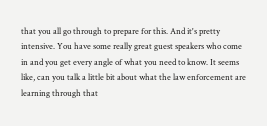that you all go through to prepare for this. And it's pretty intensive. You have some really great guest speakers who come in and you get every angle of what you need to know. It seems like, can you talk a little bit about what the law enforcement are learning through that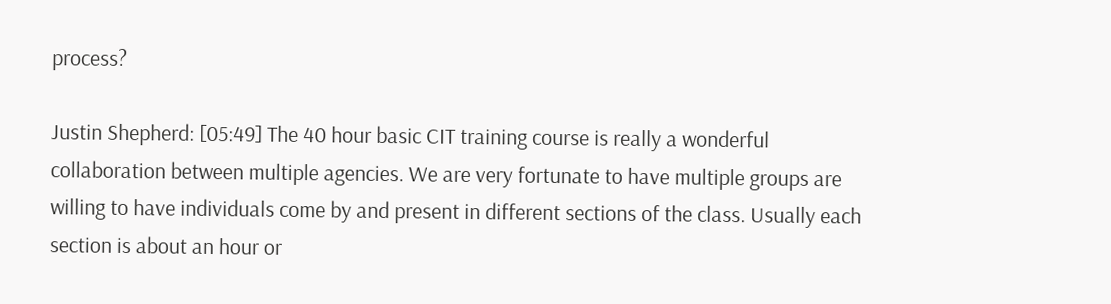process?

Justin Shepherd: [05:49] The 40 hour basic CIT training course is really a wonderful collaboration between multiple agencies. We are very fortunate to have multiple groups are willing to have individuals come by and present in different sections of the class. Usually each section is about an hour or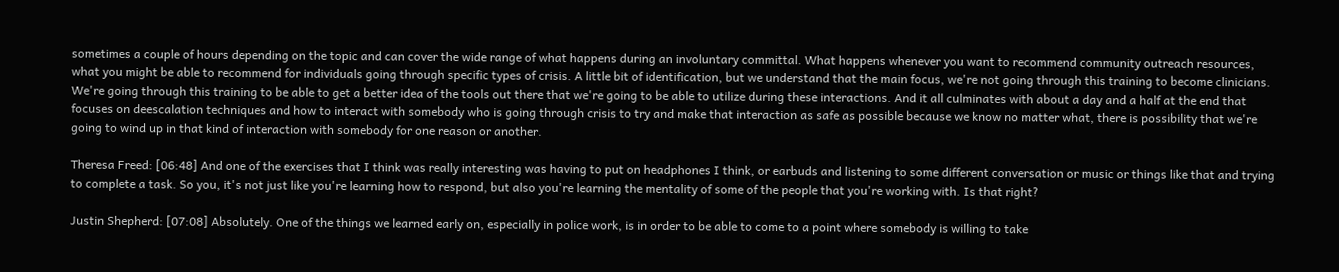sometimes a couple of hours depending on the topic and can cover the wide range of what happens during an involuntary committal. What happens whenever you want to recommend community outreach resources, what you might be able to recommend for individuals going through specific types of crisis. A little bit of identification, but we understand that the main focus, we're not going through this training to become clinicians. We're going through this training to be able to get a better idea of the tools out there that we're going to be able to utilize during these interactions. And it all culminates with about a day and a half at the end that focuses on deescalation techniques and how to interact with somebody who is going through crisis to try and make that interaction as safe as possible because we know no matter what, there is possibility that we're going to wind up in that kind of interaction with somebody for one reason or another.

Theresa Freed: [06:48] And one of the exercises that I think was really interesting was having to put on headphones I think, or earbuds and listening to some different conversation or music or things like that and trying to complete a task. So you, it's not just like you're learning how to respond, but also you're learning the mentality of some of the people that you're working with. Is that right?

Justin Shepherd: [07:08] Absolutely. One of the things we learned early on, especially in police work, is in order to be able to come to a point where somebody is willing to take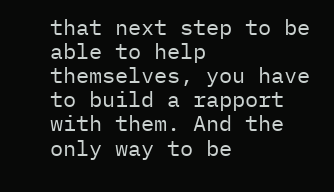that next step to be able to help themselves, you have to build a rapport with them. And the only way to be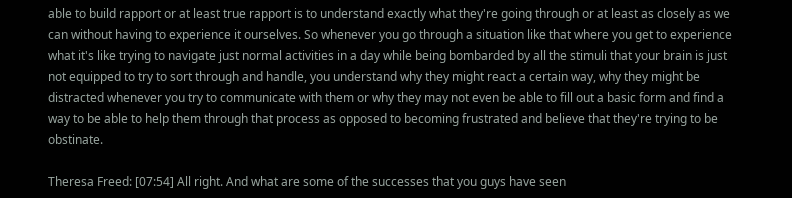able to build rapport or at least true rapport is to understand exactly what they're going through or at least as closely as we can without having to experience it ourselves. So whenever you go through a situation like that where you get to experience what it's like trying to navigate just normal activities in a day while being bombarded by all the stimuli that your brain is just not equipped to try to sort through and handle, you understand why they might react a certain way, why they might be distracted whenever you try to communicate with them or why they may not even be able to fill out a basic form and find a way to be able to help them through that process as opposed to becoming frustrated and believe that they're trying to be obstinate.

Theresa Freed: [07:54] All right. And what are some of the successes that you guys have seen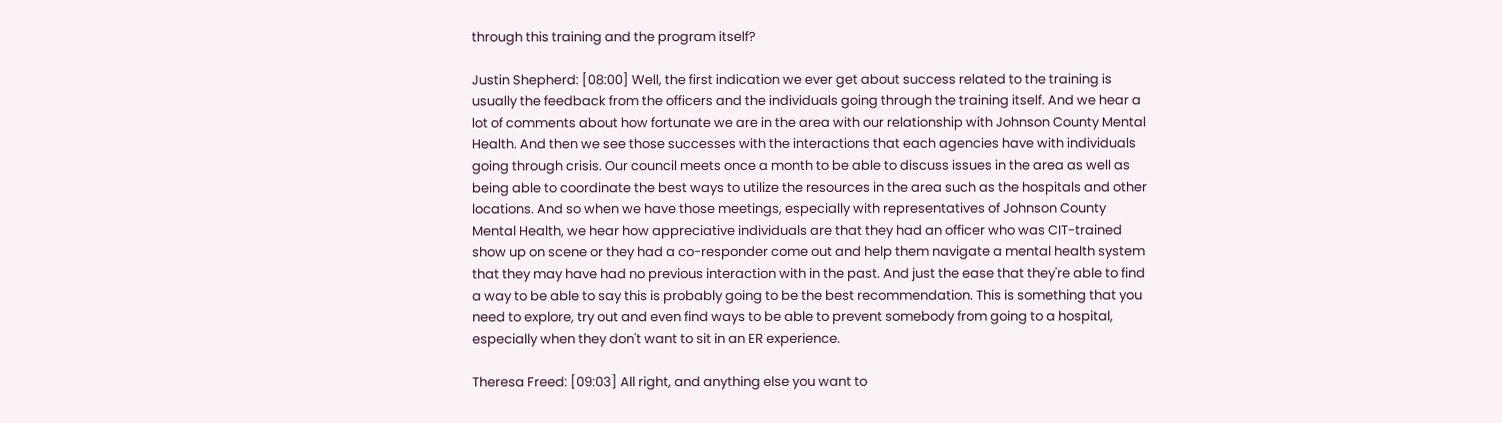through this training and the program itself?

Justin Shepherd: [08:00] Well, the first indication we ever get about success related to the training is usually the feedback from the officers and the individuals going through the training itself. And we hear a lot of comments about how fortunate we are in the area with our relationship with Johnson County Mental Health. And then we see those successes with the interactions that each agencies have with individuals going through crisis. Our council meets once a month to be able to discuss issues in the area as well as being able to coordinate the best ways to utilize the resources in the area such as the hospitals and other locations. And so when we have those meetings, especially with representatives of Johnson County Mental Health, we hear how appreciative individuals are that they had an officer who was CIT-trained show up on scene or they had a co-responder come out and help them navigate a mental health system that they may have had no previous interaction with in the past. And just the ease that they're able to find a way to be able to say this is probably going to be the best recommendation. This is something that you need to explore, try out and even find ways to be able to prevent somebody from going to a hospital, especially when they don't want to sit in an ER experience.

Theresa Freed: [09:03] All right, and anything else you want to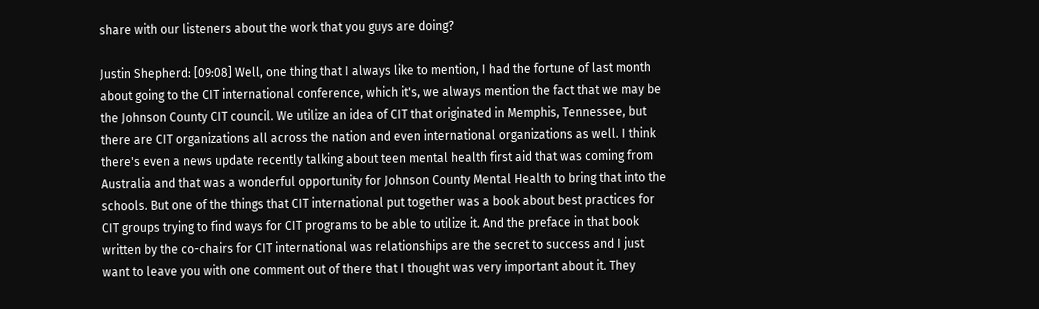share with our listeners about the work that you guys are doing?

Justin Shepherd: [09:08] Well, one thing that I always like to mention, I had the fortune of last month about going to the CIT international conference, which it's, we always mention the fact that we may be the Johnson County CIT council. We utilize an idea of CIT that originated in Memphis, Tennessee, but there are CIT organizations all across the nation and even international organizations as well. I think there's even a news update recently talking about teen mental health first aid that was coming from Australia and that was a wonderful opportunity for Johnson County Mental Health to bring that into the schools. But one of the things that CIT international put together was a book about best practices for CIT groups trying to find ways for CIT programs to be able to utilize it. And the preface in that book written by the co-chairs for CIT international was relationships are the secret to success and I just want to leave you with one comment out of there that I thought was very important about it. They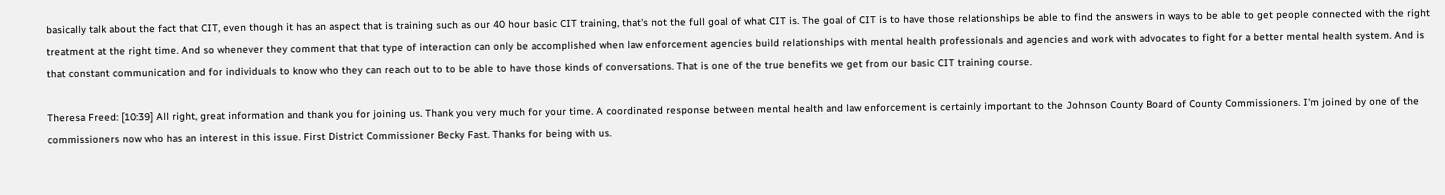basically talk about the fact that CIT, even though it has an aspect that is training such as our 40 hour basic CIT training, that's not the full goal of what CIT is. The goal of CIT is to have those relationships be able to find the answers in ways to be able to get people connected with the right treatment at the right time. And so whenever they comment that that type of interaction can only be accomplished when law enforcement agencies build relationships with mental health professionals and agencies and work with advocates to fight for a better mental health system. And is that constant communication and for individuals to know who they can reach out to to be able to have those kinds of conversations. That is one of the true benefits we get from our basic CIT training course.

Theresa Freed: [10:39] All right, great information and thank you for joining us. Thank you very much for your time. A coordinated response between mental health and law enforcement is certainly important to the Johnson County Board of County Commissioners. I'm joined by one of the commissioners now who has an interest in this issue. First District Commissioner Becky Fast. Thanks for being with us.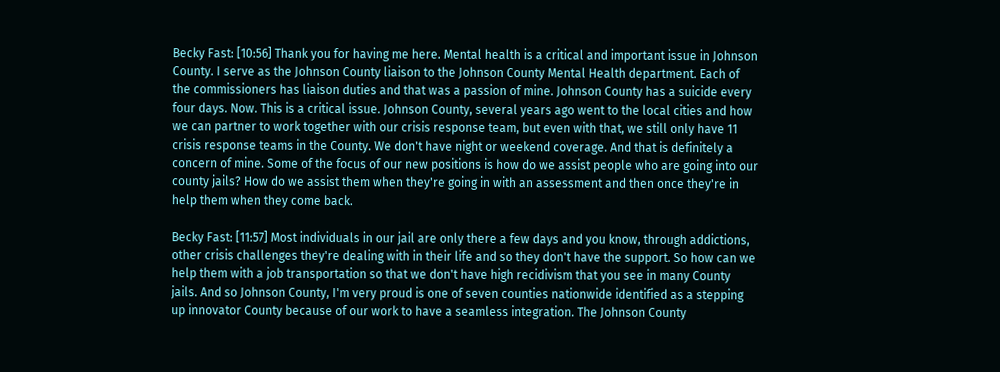Becky Fast: [10:56] Thank you for having me here. Mental health is a critical and important issue in Johnson County. I serve as the Johnson County liaison to the Johnson County Mental Health department. Each of the commissioners has liaison duties and that was a passion of mine. Johnson County has a suicide every four days. Now. This is a critical issue. Johnson County, several years ago went to the local cities and how we can partner to work together with our crisis response team, but even with that, we still only have 11 crisis response teams in the County. We don't have night or weekend coverage. And that is definitely a concern of mine. Some of the focus of our new positions is how do we assist people who are going into our county jails? How do we assist them when they're going in with an assessment and then once they're in help them when they come back.

Becky Fast: [11:57] Most individuals in our jail are only there a few days and you know, through addictions, other crisis challenges they're dealing with in their life and so they don't have the support. So how can we help them with a job transportation so that we don't have high recidivism that you see in many County jails. And so Johnson County, I'm very proud is one of seven counties nationwide identified as a stepping up innovator County because of our work to have a seamless integration. The Johnson County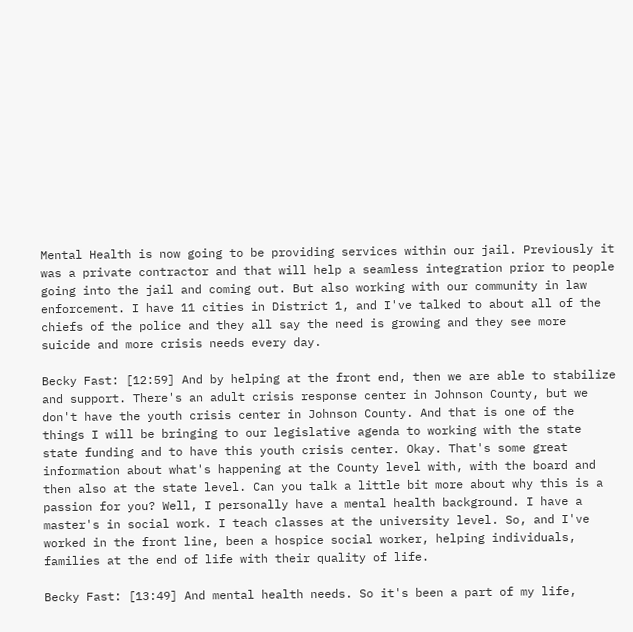Mental Health is now going to be providing services within our jail. Previously it was a private contractor and that will help a seamless integration prior to people going into the jail and coming out. But also working with our community in law enforcement. I have 11 cities in District 1, and I've talked to about all of the chiefs of the police and they all say the need is growing and they see more suicide and more crisis needs every day.

Becky Fast: [12:59] And by helping at the front end, then we are able to stabilize and support. There's an adult crisis response center in Johnson County, but we don't have the youth crisis center in Johnson County. And that is one of the things I will be bringing to our legislative agenda to working with the state state funding and to have this youth crisis center. Okay. That's some great information about what's happening at the County level with, with the board and then also at the state level. Can you talk a little bit more about why this is a passion for you? Well, I personally have a mental health background. I have a master's in social work. I teach classes at the university level. So, and I've worked in the front line, been a hospice social worker, helping individuals, families at the end of life with their quality of life.

Becky Fast: [13:49] And mental health needs. So it's been a part of my life,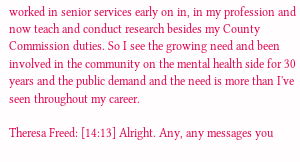worked in senior services early on in, in my profession and now teach and conduct research besides my County Commission duties. So I see the growing need and been involved in the community on the mental health side for 30 years and the public demand and the need is more than I've seen throughout my career.

Theresa Freed: [14:13] Alright. Any, any messages you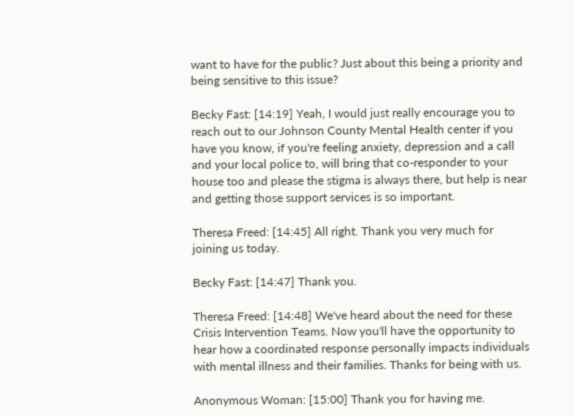want to have for the public? Just about this being a priority and being sensitive to this issue?

Becky Fast: [14:19] Yeah, I would just really encourage you to reach out to our Johnson County Mental Health center if you have you know, if you're feeling anxiety, depression and a call and your local police to, will bring that co-responder to your house too and please the stigma is always there, but help is near and getting those support services is so important.

Theresa Freed: [14:45] All right. Thank you very much for joining us today.

Becky Fast: [14:47] Thank you.

Theresa Freed: [14:48] We've heard about the need for these Crisis Intervention Teams. Now you'll have the opportunity to hear how a coordinated response personally impacts individuals with mental illness and their families. Thanks for being with us.

Anonymous Woman: [15:00] Thank you for having me.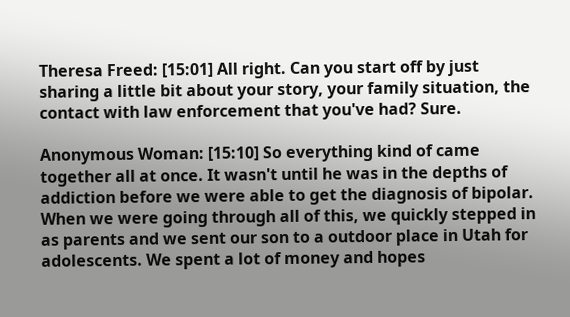Theresa Freed: [15:01] All right. Can you start off by just sharing a little bit about your story, your family situation, the contact with law enforcement that you've had? Sure.

Anonymous Woman: [15:10] So everything kind of came together all at once. It wasn't until he was in the depths of addiction before we were able to get the diagnosis of bipolar. When we were going through all of this, we quickly stepped in as parents and we sent our son to a outdoor place in Utah for adolescents. We spent a lot of money and hopes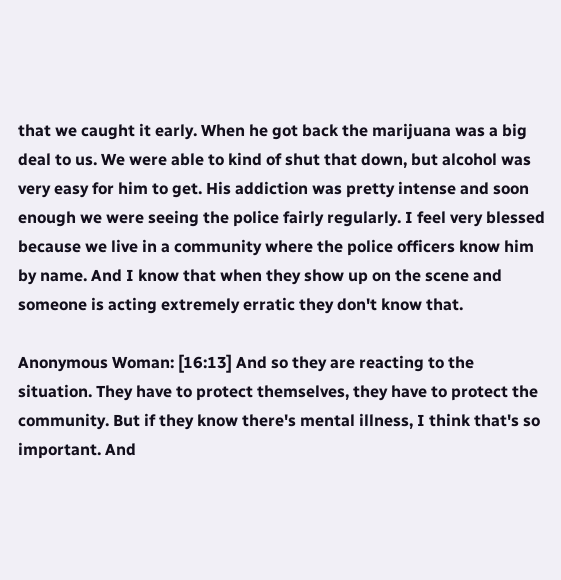that we caught it early. When he got back the marijuana was a big deal to us. We were able to kind of shut that down, but alcohol was very easy for him to get. His addiction was pretty intense and soon enough we were seeing the police fairly regularly. I feel very blessed because we live in a community where the police officers know him by name. And I know that when they show up on the scene and someone is acting extremely erratic they don't know that.

Anonymous Woman: [16:13] And so they are reacting to the situation. They have to protect themselves, they have to protect the community. But if they know there's mental illness, I think that's so important. And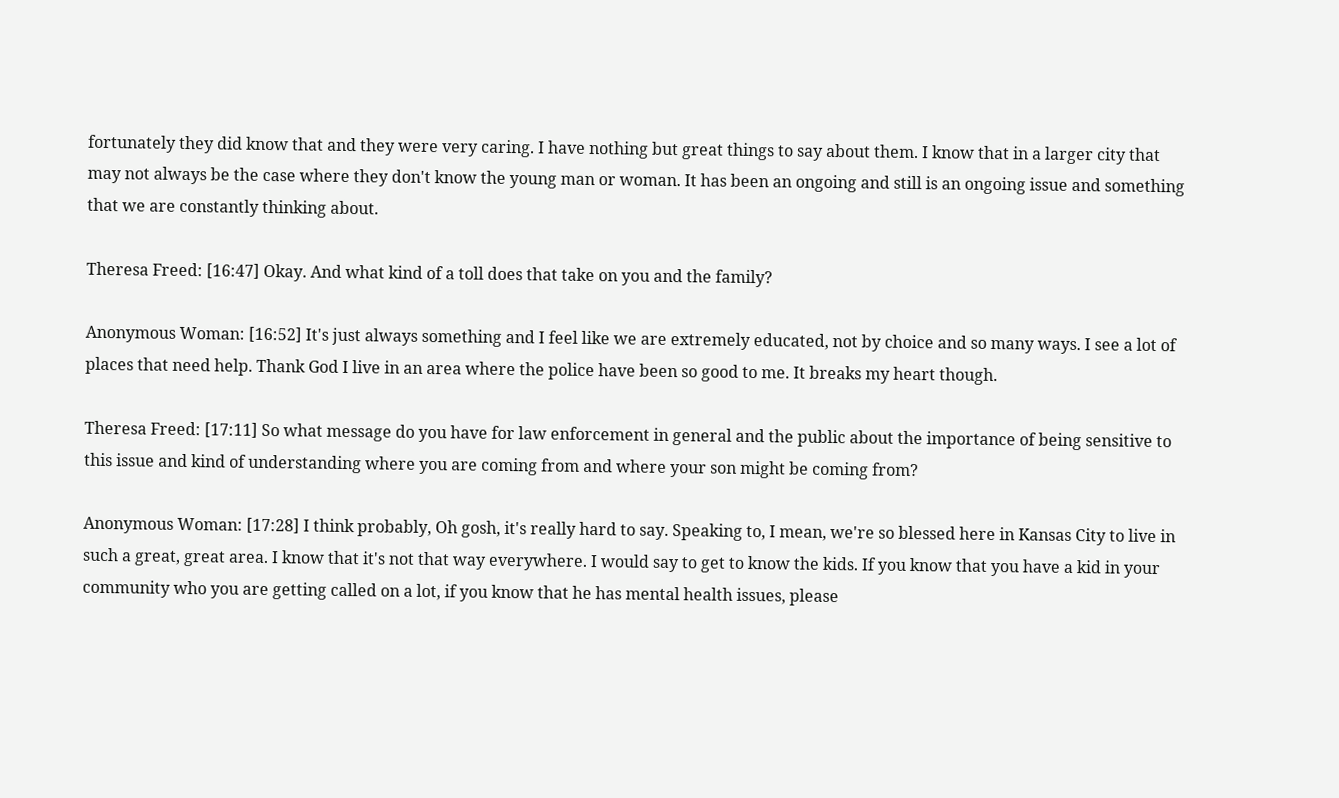fortunately they did know that and they were very caring. I have nothing but great things to say about them. I know that in a larger city that may not always be the case where they don't know the young man or woman. It has been an ongoing and still is an ongoing issue and something that we are constantly thinking about.

Theresa Freed: [16:47] Okay. And what kind of a toll does that take on you and the family?

Anonymous Woman: [16:52] It's just always something and I feel like we are extremely educated, not by choice and so many ways. I see a lot of places that need help. Thank God I live in an area where the police have been so good to me. It breaks my heart though.

Theresa Freed: [17:11] So what message do you have for law enforcement in general and the public about the importance of being sensitive to this issue and kind of understanding where you are coming from and where your son might be coming from?

Anonymous Woman: [17:28] I think probably, Oh gosh, it's really hard to say. Speaking to, I mean, we're so blessed here in Kansas City to live in such a great, great area. I know that it's not that way everywhere. I would say to get to know the kids. If you know that you have a kid in your community who you are getting called on a lot, if you know that he has mental health issues, please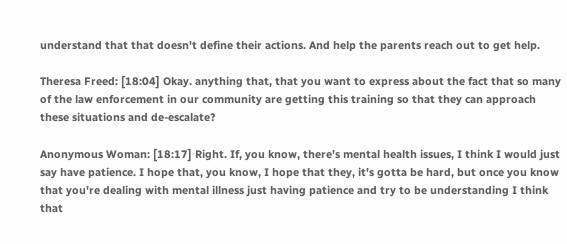understand that that doesn't define their actions. And help the parents reach out to get help.

Theresa Freed: [18:04] Okay. anything that, that you want to express about the fact that so many of the law enforcement in our community are getting this training so that they can approach these situations and de-escalate?

Anonymous Woman: [18:17] Right. If, you know, there's mental health issues, I think I would just say have patience. I hope that, you know, I hope that they, it's gotta be hard, but once you know that you're dealing with mental illness just having patience and try to be understanding I think that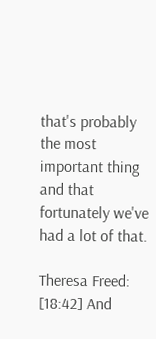that's probably the most important thing and that fortunately we've had a lot of that.

Theresa Freed: [18:42] And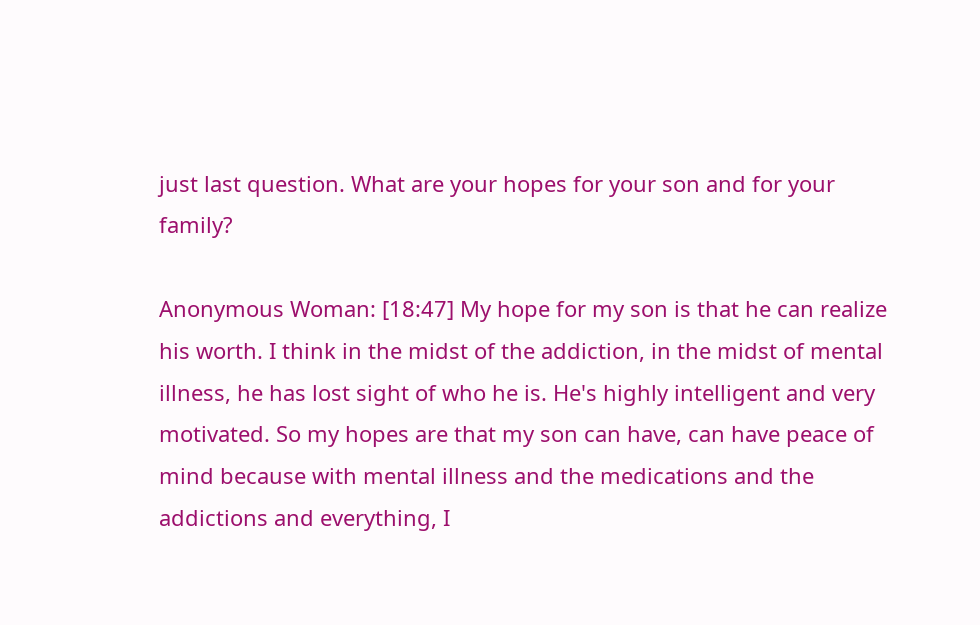just last question. What are your hopes for your son and for your family?

Anonymous Woman: [18:47] My hope for my son is that he can realize his worth. I think in the midst of the addiction, in the midst of mental illness, he has lost sight of who he is. He's highly intelligent and very motivated. So my hopes are that my son can have, can have peace of mind because with mental illness and the medications and the addictions and everything, I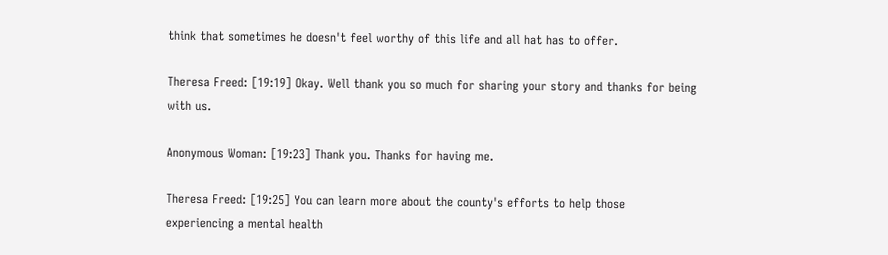think that sometimes he doesn't feel worthy of this life and all hat has to offer.

Theresa Freed: [19:19] Okay. Well thank you so much for sharing your story and thanks for being with us.

Anonymous Woman: [19:23] Thank you. Thanks for having me.

Theresa Freed: [19:25] You can learn more about the county's efforts to help those experiencing a mental health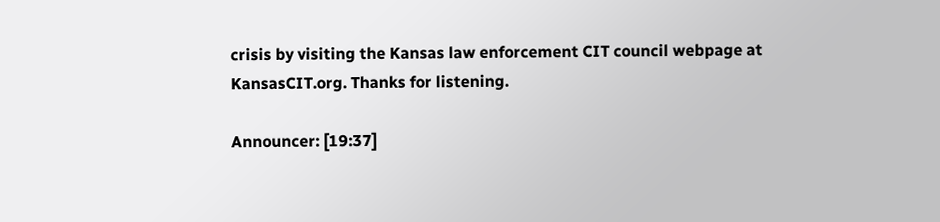crisis by visiting the Kansas law enforcement CIT council webpage at KansasCIT.org. Thanks for listening.

Announcer: [19:37]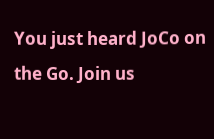You just heard JoCo on the Go. Join us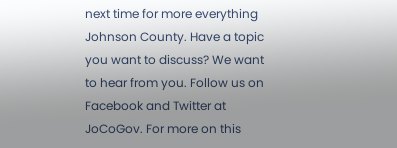next time for more everything Johnson County. Have a topic you want to discuss? We want to hear from you. Follow us on Facebook and Twitter at JoCoGov. For more on this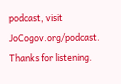podcast, visit JoCogov.org/podcast. Thanks for listening.